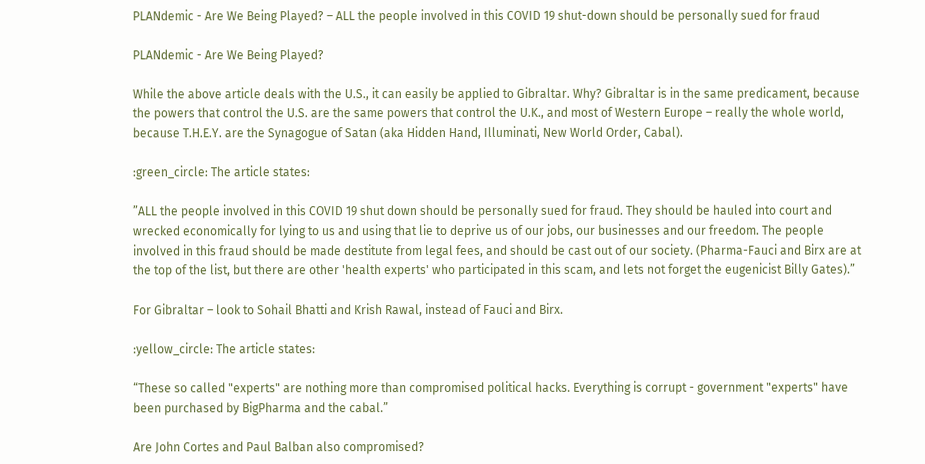PLANdemic - Are We Being Played? – ALL the people involved in this COVID 19 shut-down should be personally sued for fraud

PLANdemic - Are We Being Played?

While the above article deals with the U.S., it can easily be applied to Gibraltar. Why? Gibraltar is in the same predicament, because the powers that control the U.S. are the same powers that control the U.K., and most of Western Europe – really the whole world, because T.H.E.Y. are the Synagogue of Satan (aka Hidden Hand, Illuminati, New World Order, Cabal).

:green_circle: The article states:

”ALL the people involved in this COVID 19 shut down should be personally sued for fraud. They should be hauled into court and wrecked economically for lying to us and using that lie to deprive us of our jobs, our businesses and our freedom. The people involved in this fraud should be made destitute from legal fees, and should be cast out of our society. (Pharma-Fauci and Birx are at the top of the list, but there are other 'health experts' who participated in this scam, and lets not forget the eugenicist Billy Gates).”

For Gibraltar – look to Sohail Bhatti and Krish Rawal, instead of Fauci and Birx.

:yellow_circle: The article states:

“These so called "experts" are nothing more than compromised political hacks. Everything is corrupt - government "experts" have been purchased by BigPharma and the cabal.”

Are John Cortes and Paul Balban also compromised?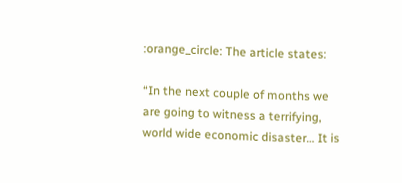:orange_circle: The article states:

“In the next couple of months we are going to witness a terrifying, world wide economic disaster… It is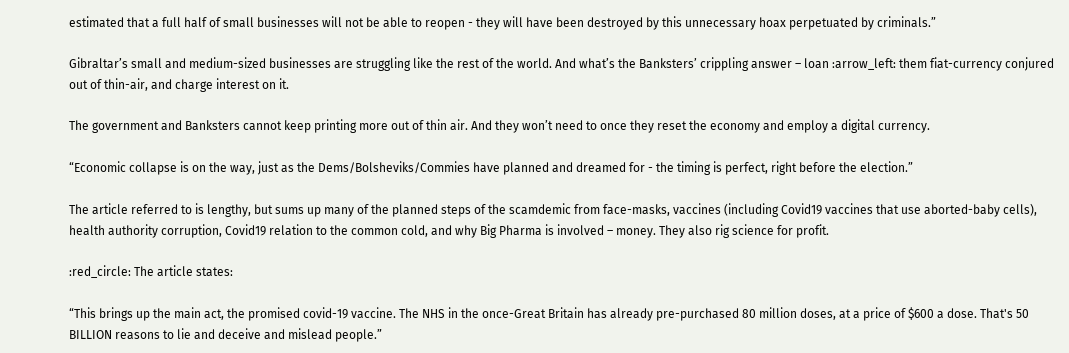estimated that a full half of small businesses will not be able to reopen - they will have been destroyed by this unnecessary hoax perpetuated by criminals.”

Gibraltar’s small and medium-sized businesses are struggling like the rest of the world. And what’s the Banksters’ crippling answer – loan :arrow_left: them fiat-currency conjured out of thin-air, and charge interest on it.

The government and Banksters cannot keep printing more out of thin air. And they won’t need to once they reset the economy and employ a digital currency.

“Economic collapse is on the way, just as the Dems/Bolsheviks/Commies have planned and dreamed for - the timing is perfect, right before the election.”

The article referred to is lengthy, but sums up many of the planned steps of the scamdemic from face-masks, vaccines (including Covid19 vaccines that use aborted-baby cells), health authority corruption, Covid19 relation to the common cold, and why Big Pharma is involved – money. They also rig science for profit.

:red_circle: The article states:

“This brings up the main act, the promised covid-19 vaccine. The NHS in the once-Great Britain has already pre-purchased 80 million doses, at a price of $600 a dose. That's 50 BILLION reasons to lie and deceive and mislead people.”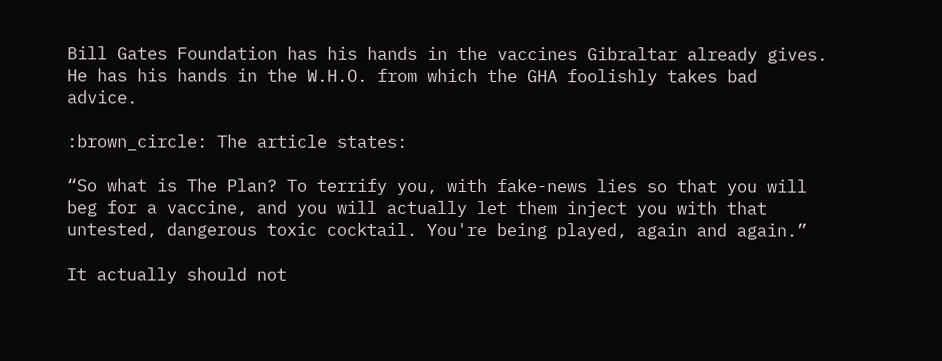Bill Gates Foundation has his hands in the vaccines Gibraltar already gives. He has his hands in the W.H.O. from which the GHA foolishly takes bad advice.

:brown_circle: The article states:

“So what is The Plan? To terrify you, with fake-news lies so that you will beg for a vaccine, and you will actually let them inject you with that untested, dangerous toxic cocktail. You're being played, again and again.”

It actually should not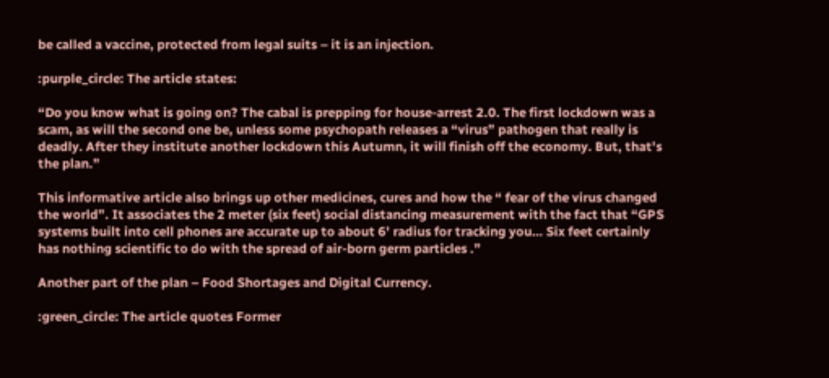be called a vaccine, protected from legal suits – it is an injection.

:purple_circle: The article states:

“Do you know what is going on? The cabal is prepping for house-arrest 2.0. The first lockdown was a scam, as will the second one be, unless some psychopath releases a “virus” pathogen that really is deadly. After they institute another lockdown this Autumn, it will finish off the economy. But, that's the plan.”

This informative article also brings up other medicines, cures and how the “ fear of the virus changed the world”. It associates the 2 meter (six feet) social distancing measurement with the fact that “GPS systems built into cell phones are accurate up to about 6' radius for tracking you… Six feet certainly has nothing scientific to do with the spread of air-born germ particles .”

Another part of the plan – Food Shortages and Digital Currency.

:green_circle: The article quotes Former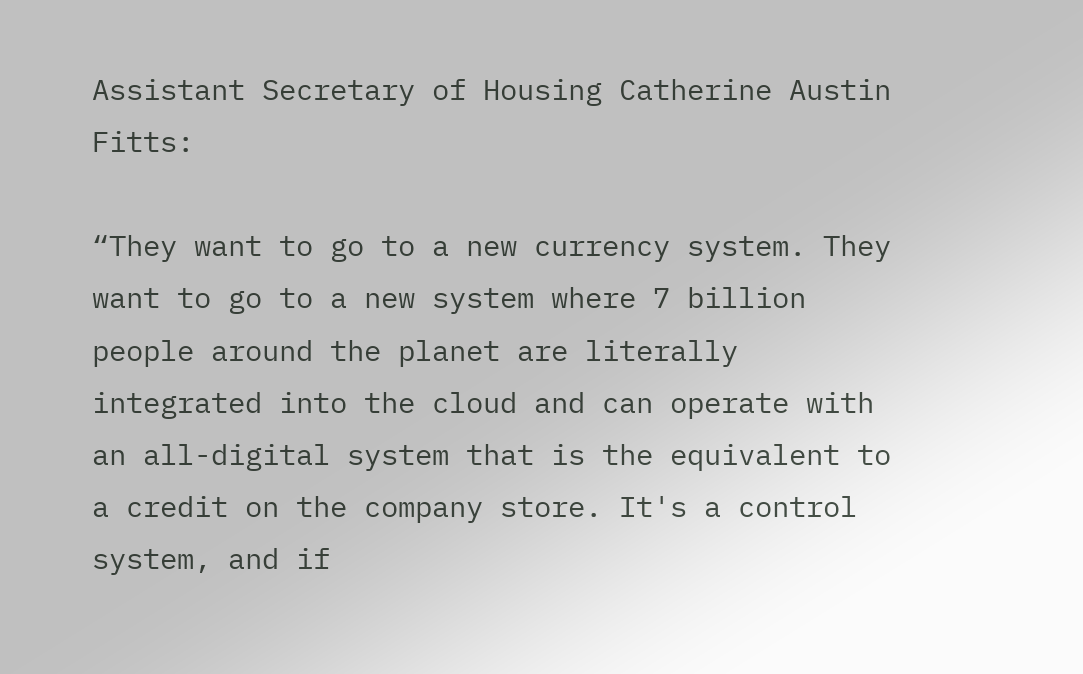Assistant Secretary of Housing Catherine Austin Fitts:

“They want to go to a new currency system. They want to go to a new system where 7 billion people around the planet are literally integrated into the cloud and can operate with an all-digital system that is the equivalent to a credit on the company store. It's a control system, and if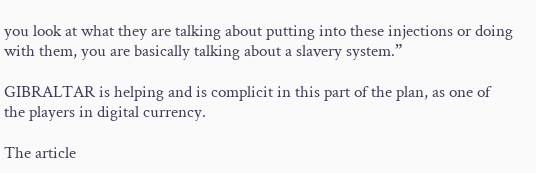you look at what they are talking about putting into these injections or doing with them, you are basically talking about a slavery system.”

GIBRALTAR is helping and is complicit in this part of the plan, as one of the players in digital currency.

The article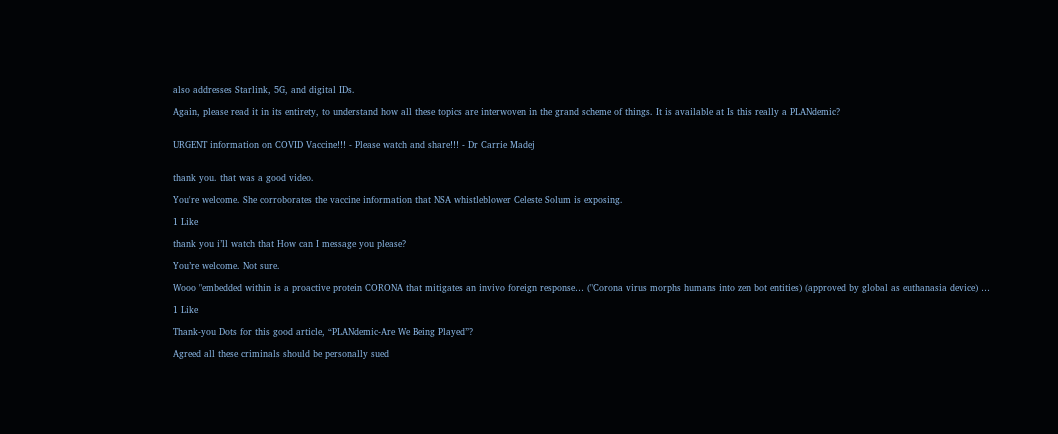also addresses Starlink, 5G, and digital IDs.

Again, please read it in its entirety, to understand how all these topics are interwoven in the grand scheme of things. It is available at Is this really a PLANdemic?


URGENT information on COVID Vaccine!!! - Please watch and share!!! - Dr Carrie Madej


thank you. that was a good video.

You're welcome. She corroborates the vaccine information that NSA whistleblower Celeste Solum is exposing.

1 Like

thank you i’ll watch that How can I message you please?

You’re welcome. Not sure.

Wooo "embedded within is a proactive protein CORONA that mitigates an invivo foreign response… ("Corona virus morphs humans into zen bot entities) (approved by global as euthanasia device) …

1 Like

Thank-you Dots for this good article, “PLANdemic-Are We Being Played”?

Agreed all these criminals should be personally sued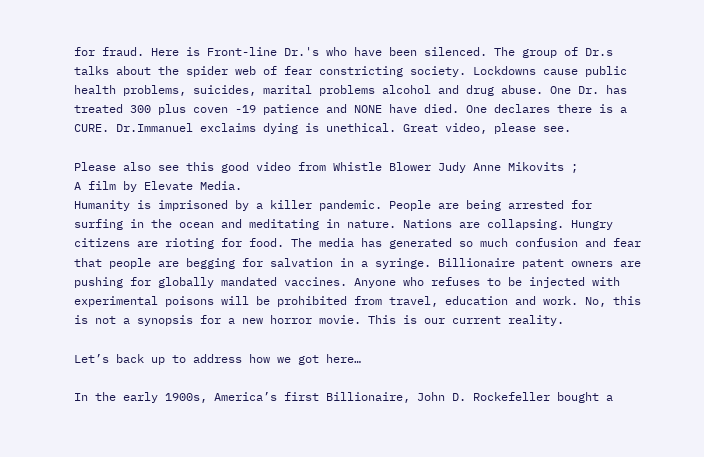for fraud. Here is Front-line Dr.'s who have been silenced. The group of Dr.s talks about the spider web of fear constricting society. Lockdowns cause public health problems, suicides, marital problems alcohol and drug abuse. One Dr. has treated 300 plus coven -19 patience and NONE have died. One declares there is a CURE. Dr.Immanuel exclaims dying is unethical. Great video, please see.

Please also see this good video from Whistle Blower Judy Anne Mikovits ;
A film by Elevate Media.
Humanity is imprisoned by a killer pandemic. People are being arrested for surfing in the ocean and meditating in nature. Nations are collapsing. Hungry citizens are rioting for food. The media has generated so much confusion and fear that people are begging for salvation in a syringe. Billionaire patent owners are pushing for globally mandated vaccines. Anyone who refuses to be injected with experimental poisons will be prohibited from travel, education and work. No, this is not a synopsis for a new horror movie. This is our current reality.

Let’s back up to address how we got here…

In the early 1900s, America’s first Billionaire, John D. Rockefeller bought a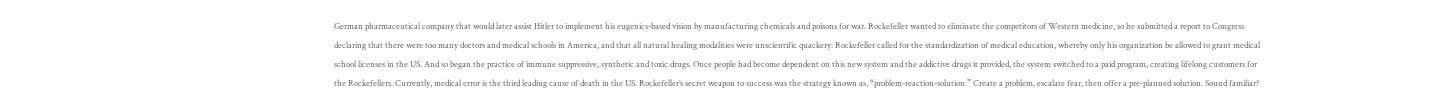German pharmaceutical company that would later assist Hitler to implement his eugenics-based vision by manufacturing chemicals and poisons for war. Rockefeller wanted to eliminate the competitors of Western medicine, so he submitted a report to Congress declaring that there were too many doctors and medical schools in America, and that all natural healing modalities were unscientific quackery. Rockefeller called for the standardization of medical education, whereby only his organization be allowed to grant medical school licenses in the US. And so began the practice of immune suppressive, synthetic and toxic drugs. Once people had become dependent on this new system and the addictive drugs it provided, the system switched to a paid program, creating lifelong customers for the Rockefellers. Currently, medical error is the third leading cause of death in the US. Rockefeller’s secret weapon to success was the strategy known as, “problem-reaction-solution.” Create a problem, escalate fear, then offer a pre-planned solution. Sound familiar?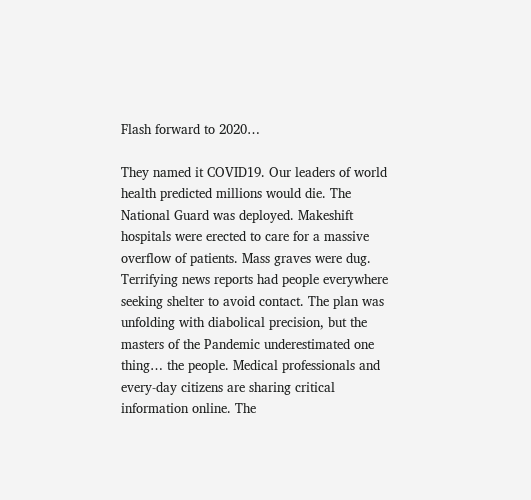Flash forward to 2020…

They named it COVID19. Our leaders of world health predicted millions would die. The National Guard was deployed. Makeshift hospitals were erected to care for a massive overflow of patients. Mass graves were dug. Terrifying news reports had people everywhere seeking shelter to avoid contact. The plan was unfolding with diabolical precision, but the masters of the Pandemic underestimated one thing… the people. Medical professionals and every-day citizens are sharing critical information online. The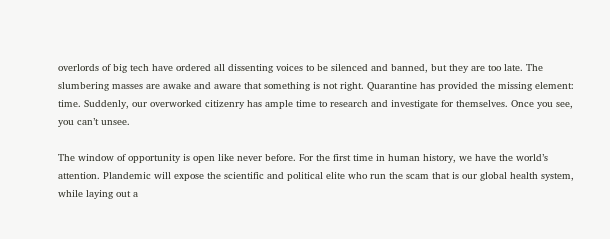overlords of big tech have ordered all dissenting voices to be silenced and banned, but they are too late. The slumbering masses are awake and aware that something is not right. Quarantine has provided the missing element: time. Suddenly, our overworked citizenry has ample time to research and investigate for themselves. Once you see, you can’t unsee.

The window of opportunity is open like never before. For the first time in human history, we have the world’s attention. Plandemic will expose the scientific and political elite who run the scam that is our global health system, while laying out a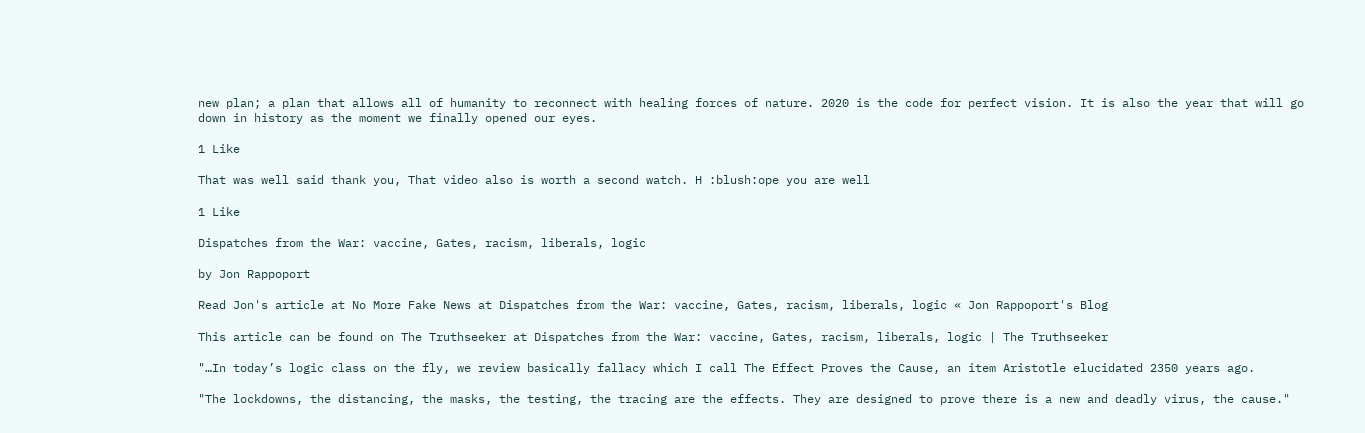new plan; a plan that allows all of humanity to reconnect with healing forces of nature. 2020 is the code for perfect vision. It is also the year that will go down in history as the moment we finally opened our eyes.

1 Like

That was well said thank you, That video also is worth a second watch. H :blush:ope you are well

1 Like

Dispatches from the War: vaccine, Gates, racism, liberals, logic

by Jon Rappoport

Read Jon's article at No More Fake News at Dispatches from the War: vaccine, Gates, racism, liberals, logic « Jon Rappoport's Blog

This article can be found on The Truthseeker at Dispatches from the War: vaccine, Gates, racism, liberals, logic | The Truthseeker

"…In today’s logic class on the fly, we review basically fallacy which I call The Effect Proves the Cause, an item Aristotle elucidated 2350 years ago.

"The lockdowns, the distancing, the masks, the testing, the tracing are the effects. They are designed to prove there is a new and deadly virus, the cause."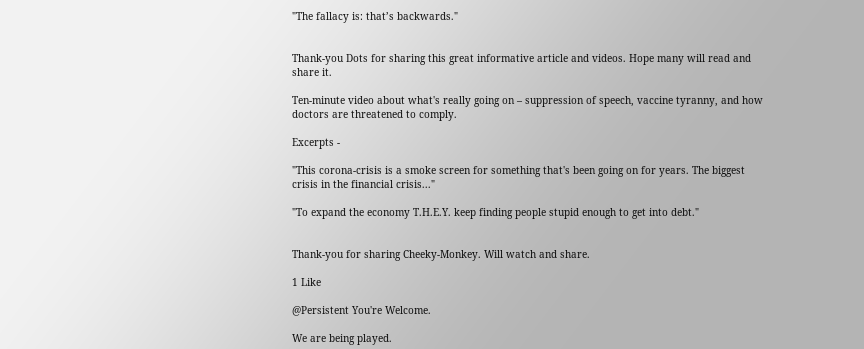"The fallacy is: that’s backwards."


Thank-you Dots for sharing this great informative article and videos. Hope many will read and share it.

Ten-minute video about what's really going on – suppression of speech, vaccine tyranny, and how doctors are threatened to comply.

Excerpts -

"This corona-crisis is a smoke screen for something that's been going on for years. The biggest crisis in the financial crisis..."

"To expand the economy T.H.E.Y. keep finding people stupid enough to get into debt."


Thank-you for sharing Cheeky-Monkey. Will watch and share.

1 Like

@Persistent You're Welcome.

We are being played.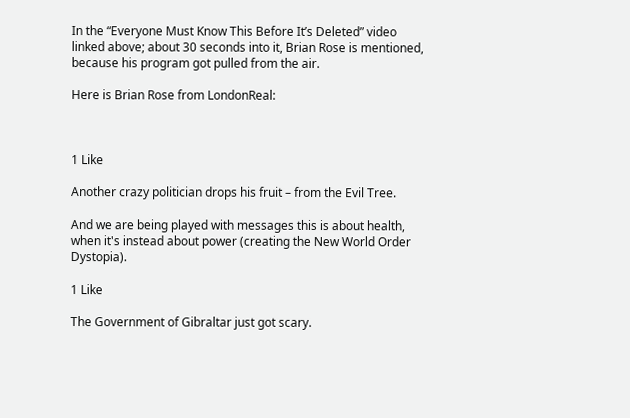In the “Everyone Must Know This Before It’s Deleted” video linked above; about 30 seconds into it, Brian Rose is mentioned, because his program got pulled from the air.

Here is Brian Rose from LondonReal:



1 Like

Another crazy politician drops his fruit – from the Evil Tree.

And we are being played with messages this is about health, when it's instead about power (creating the New World Order Dystopia).

1 Like

The Government of Gibraltar just got scary.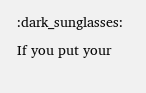:dark_sunglasses: If you put your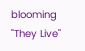blooming "They Live"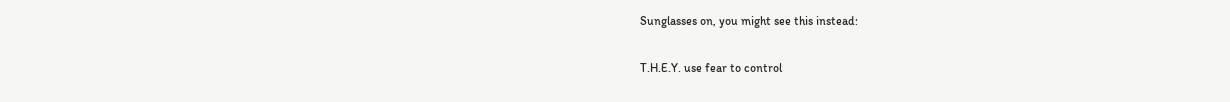Sunglasses on, you might see this instead:

T.H.E.Y. use fear to control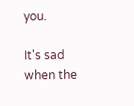you.

It's sad when the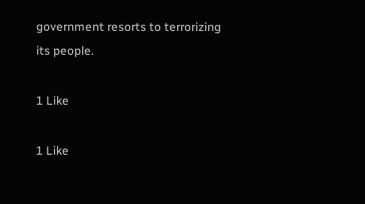government resorts to terrorizing its people.

1 Like

1 Like